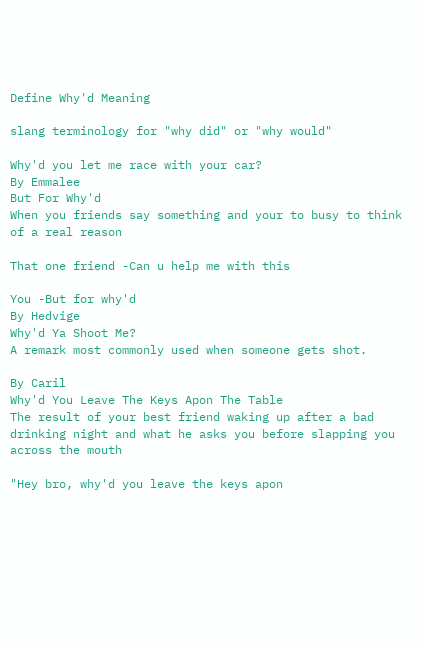Define Why'd Meaning

slang terminology for "why did" or "why would"

Why'd you let me race with your car?
By Emmalee
But For Why'd
When you friends say something and your to busy to think of a real reason

That one friend -Can u help me with this

You -But for why'd
By Hedvige
Why'd Ya Shoot Me?
A remark most commonly used when someone gets shot.

By Caril
Why'd You Leave The Keys Apon The Table
The result of your best friend waking up after a bad drinking night and what he asks you before slapping you across the mouth

"Hey bro, why'd you leave the keys apon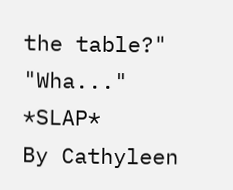the table?" "Wha..." *SLAP*
By Cathyleen